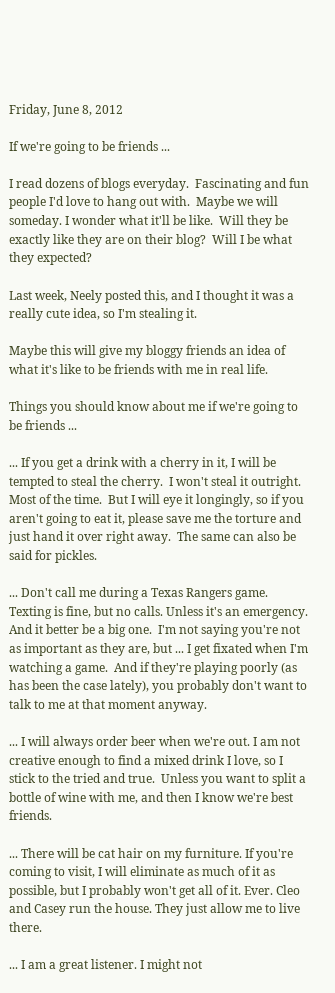Friday, June 8, 2012

If we're going to be friends ...

I read dozens of blogs everyday.  Fascinating and fun people I'd love to hang out with.  Maybe we will someday. I wonder what it'll be like.  Will they be exactly like they are on their blog?  Will I be what they expected?

Last week, Neely posted this, and I thought it was a really cute idea, so I'm stealing it.

Maybe this will give my bloggy friends an idea of what it's like to be friends with me in real life.

Things you should know about me if we're going to be friends ...

... If you get a drink with a cherry in it, I will be tempted to steal the cherry.  I won't steal it outright.  Most of the time.  But I will eye it longingly, so if you aren't going to eat it, please save me the torture and just hand it over right away.  The same can also be said for pickles.

... Don't call me during a Texas Rangers game. Texting is fine, but no calls. Unless it's an emergency.  And it better be a big one.  I'm not saying you're not as important as they are, but ... I get fixated when I'm watching a game.  And if they're playing poorly (as has been the case lately), you probably don't want to talk to me at that moment anyway.

... I will always order beer when we're out. I am not creative enough to find a mixed drink I love, so I stick to the tried and true.  Unless you want to split a bottle of wine with me, and then I know we're best friends.

... There will be cat hair on my furniture. If you're coming to visit, I will eliminate as much of it as possible, but I probably won't get all of it. Ever. Cleo and Casey run the house. They just allow me to live there.

... I am a great listener. I might not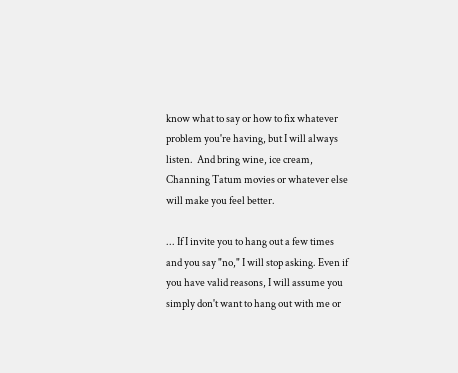know what to say or how to fix whatever problem you're having, but I will always listen.  And bring wine, ice cream, Channing Tatum movies or whatever else will make you feel better.

... If I invite you to hang out a few times and you say "no," I will stop asking. Even if you have valid reasons, I will assume you simply don't want to hang out with me or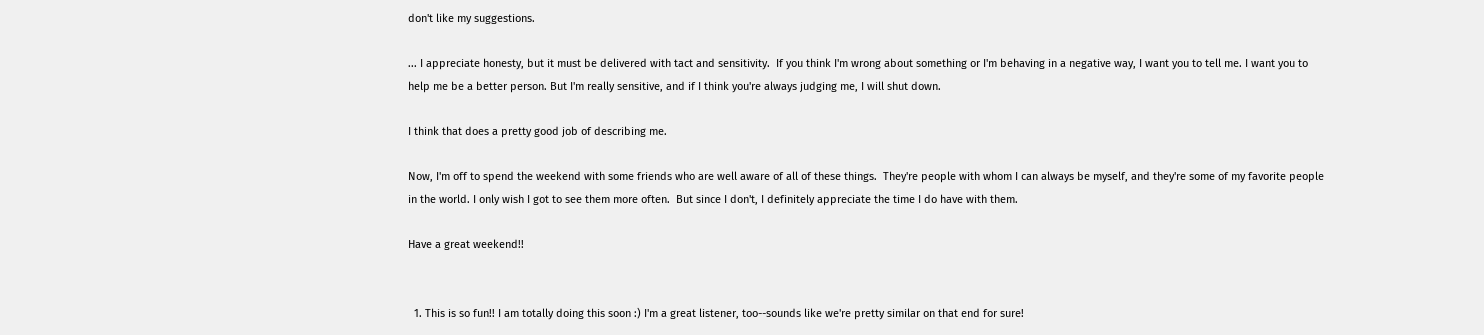don't like my suggestions.

... I appreciate honesty, but it must be delivered with tact and sensitivity.  If you think I'm wrong about something or I'm behaving in a negative way, I want you to tell me. I want you to help me be a better person. But I'm really sensitive, and if I think you're always judging me, I will shut down.

I think that does a pretty good job of describing me.

Now, I'm off to spend the weekend with some friends who are well aware of all of these things.  They're people with whom I can always be myself, and they're some of my favorite people in the world. I only wish I got to see them more often.  But since I don't, I definitely appreciate the time I do have with them.

Have a great weekend!!


  1. This is so fun!! I am totally doing this soon :) I'm a great listener, too--sounds like we're pretty similar on that end for sure!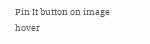Pin It button on image hover